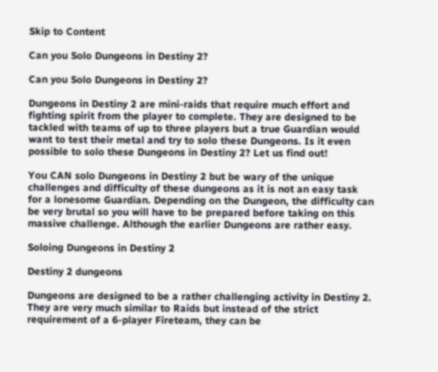Skip to Content

Can you Solo Dungeons in Destiny 2?

Can you Solo Dungeons in Destiny 2?

Dungeons in Destiny 2 are mini-raids that require much effort and fighting spirit from the player to complete. They are designed to be tackled with teams of up to three players but a true Guardian would want to test their metal and try to solo these Dungeons. Is it even possible to solo these Dungeons in Destiny 2? Let us find out!

You CAN solo Dungeons in Destiny 2 but be wary of the unique challenges and difficulty of these dungeons as it is not an easy task for a lonesome Guardian. Depending on the Dungeon, the difficulty can be very brutal so you will have to be prepared before taking on this massive challenge. Although the earlier Dungeons are rather easy.

Soloing Dungeons in Destiny 2

Destiny 2 dungeons

Dungeons are designed to be a rather challenging activity in Destiny 2. They are very much similar to Raids but instead of the strict requirement of a 6-player Fireteam, they can be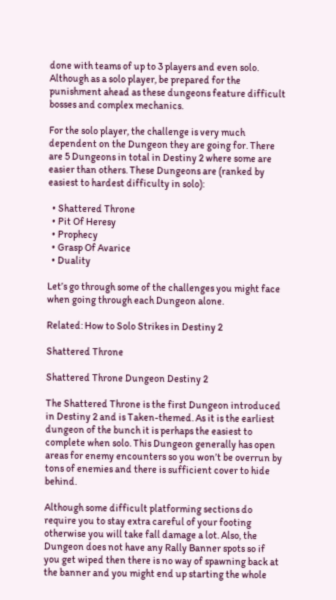done with teams of up to 3 players and even solo. Although as a solo player, be prepared for the punishment ahead as these dungeons feature difficult bosses and complex mechanics.

For the solo player, the challenge is very much dependent on the Dungeon they are going for. There are 5 Dungeons in total in Destiny 2 where some are easier than others. These Dungeons are (ranked by easiest to hardest difficulty in solo):

  • Shattered Throne
  • Pit Of Heresy
  • Prophecy
  • Grasp Of Avarice
  • Duality

Let’s go through some of the challenges you might face when going through each Dungeon alone.

Related: How to Solo Strikes in Destiny 2

Shattered Throne

Shattered Throne Dungeon Destiny 2

The Shattered Throne is the first Dungeon introduced in Destiny 2 and is Taken-themed. As it is the earliest dungeon of the bunch it is perhaps the easiest to complete when solo. This Dungeon generally has open areas for enemy encounters so you won’t be overrun by tons of enemies and there is sufficient cover to hide behind.

Although some difficult platforming sections do require you to stay extra careful of your footing otherwise you will take fall damage a lot. Also, the Dungeon does not have any Rally Banner spots so if you get wiped then there is no way of spawning back at the banner and you might end up starting the whole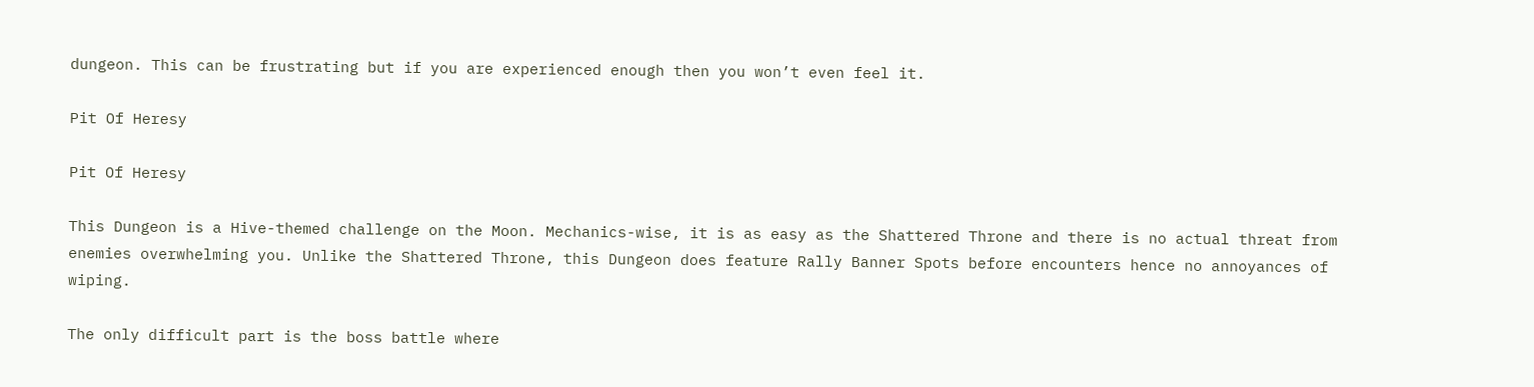dungeon. This can be frustrating but if you are experienced enough then you won’t even feel it.

Pit Of Heresy

Pit Of Heresy

This Dungeon is a Hive-themed challenge on the Moon. Mechanics-wise, it is as easy as the Shattered Throne and there is no actual threat from enemies overwhelming you. Unlike the Shattered Throne, this Dungeon does feature Rally Banner Spots before encounters hence no annoyances of wiping.

The only difficult part is the boss battle where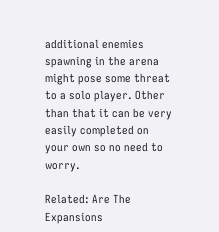additional enemies spawning in the arena might pose some threat to a solo player. Other than that it can be very easily completed on your own so no need to worry.

Related: Are The Expansions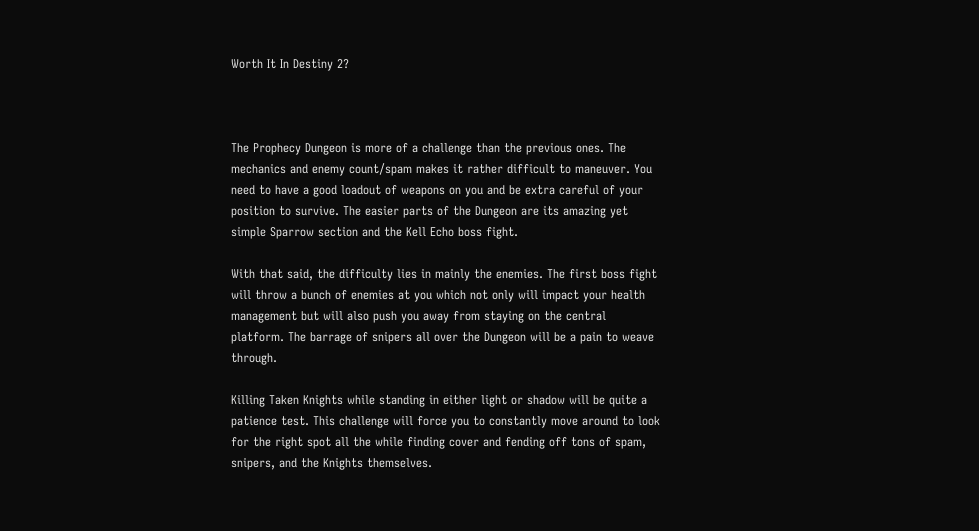Worth It In Destiny 2?



The Prophecy Dungeon is more of a challenge than the previous ones. The mechanics and enemy count/spam makes it rather difficult to maneuver. You need to have a good loadout of weapons on you and be extra careful of your position to survive. The easier parts of the Dungeon are its amazing yet simple Sparrow section and the Kell Echo boss fight.

With that said, the difficulty lies in mainly the enemies. The first boss fight will throw a bunch of enemies at you which not only will impact your health management but will also push you away from staying on the central platform. The barrage of snipers all over the Dungeon will be a pain to weave through.

Killing Taken Knights while standing in either light or shadow will be quite a patience test. This challenge will force you to constantly move around to look for the right spot all the while finding cover and fending off tons of spam, snipers, and the Knights themselves.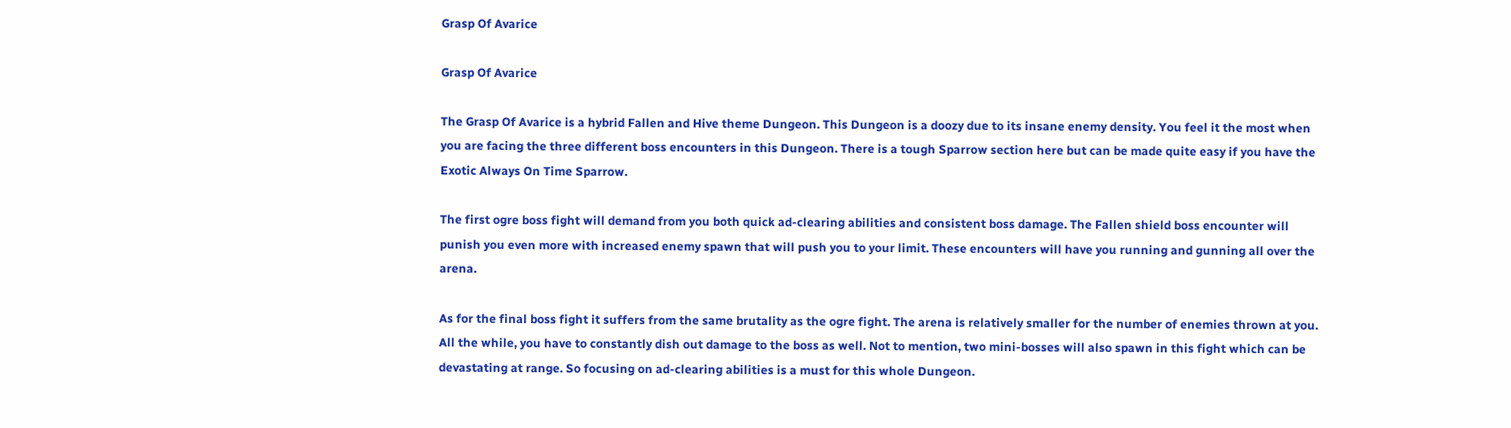Grasp Of Avarice

Grasp Of Avarice

The Grasp Of Avarice is a hybrid Fallen and Hive theme Dungeon. This Dungeon is a doozy due to its insane enemy density. You feel it the most when you are facing the three different boss encounters in this Dungeon. There is a tough Sparrow section here but can be made quite easy if you have the Exotic Always On Time Sparrow.

The first ogre boss fight will demand from you both quick ad-clearing abilities and consistent boss damage. The Fallen shield boss encounter will punish you even more with increased enemy spawn that will push you to your limit. These encounters will have you running and gunning all over the arena.

As for the final boss fight it suffers from the same brutality as the ogre fight. The arena is relatively smaller for the number of enemies thrown at you. All the while, you have to constantly dish out damage to the boss as well. Not to mention, two mini-bosses will also spawn in this fight which can be devastating at range. So focusing on ad-clearing abilities is a must for this whole Dungeon.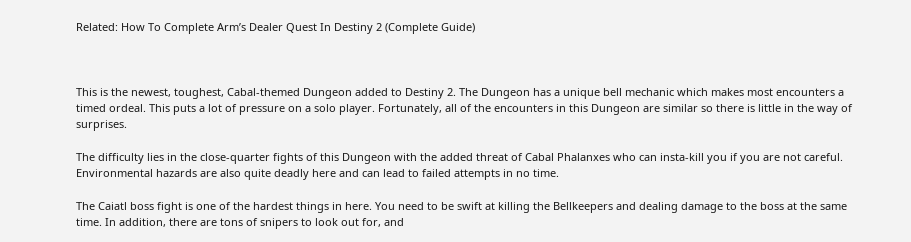Related: How To Complete Arm’s Dealer Quest In Destiny 2 (Complete Guide)



This is the newest, toughest, Cabal-themed Dungeon added to Destiny 2. The Dungeon has a unique bell mechanic which makes most encounters a timed ordeal. This puts a lot of pressure on a solo player. Fortunately, all of the encounters in this Dungeon are similar so there is little in the way of surprises.

The difficulty lies in the close-quarter fights of this Dungeon with the added threat of Cabal Phalanxes who can insta-kill you if you are not careful. Environmental hazards are also quite deadly here and can lead to failed attempts in no time.

The Caiatl boss fight is one of the hardest things in here. You need to be swift at killing the Bellkeepers and dealing damage to the boss at the same time. In addition, there are tons of snipers to look out for, and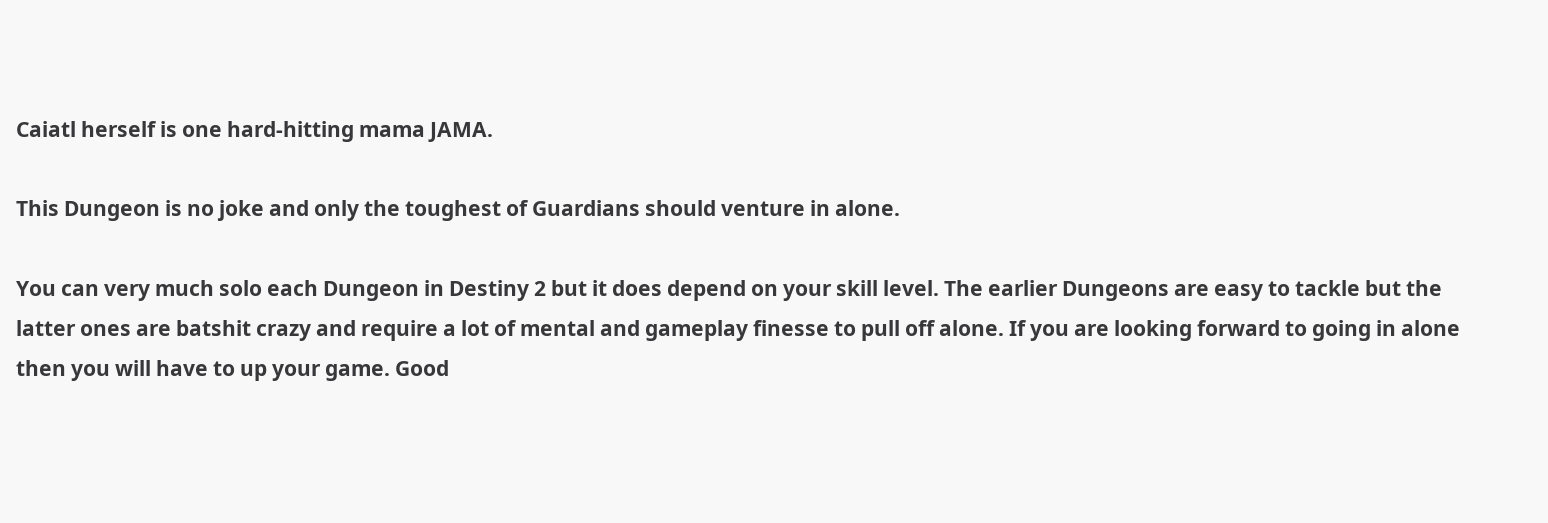Caiatl herself is one hard-hitting mama JAMA.

This Dungeon is no joke and only the toughest of Guardians should venture in alone.

You can very much solo each Dungeon in Destiny 2 but it does depend on your skill level. The earlier Dungeons are easy to tackle but the latter ones are batshit crazy and require a lot of mental and gameplay finesse to pull off alone. If you are looking forward to going in alone then you will have to up your game. Good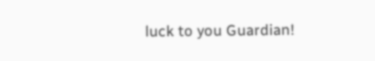luck to you Guardian!